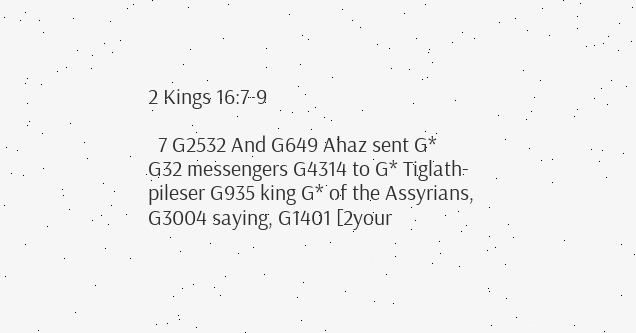2 Kings 16:7-9

  7 G2532 And G649 Ahaz sent G*   G32 messengers G4314 to G* Tiglath-pileser G935 king G* of the Assyrians, G3004 saying, G1401 [2your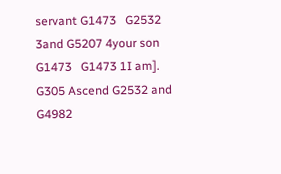servant G1473   G2532 3and G5207 4your son G1473   G1473 1I am]. G305 Ascend G2532 and G4982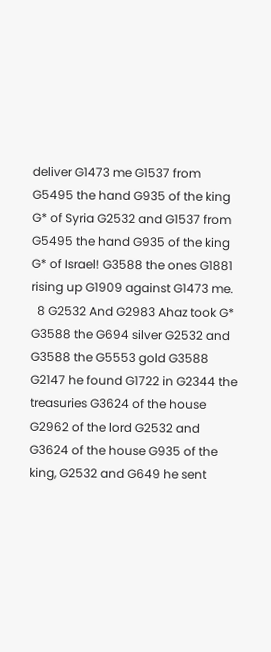deliver G1473 me G1537 from G5495 the hand G935 of the king G* of Syria G2532 and G1537 from G5495 the hand G935 of the king G* of Israel! G3588 the ones G1881 rising up G1909 against G1473 me.
  8 G2532 And G2983 Ahaz took G*   G3588 the G694 silver G2532 and G3588 the G5553 gold G3588   G2147 he found G1722 in G2344 the treasuries G3624 of the house G2962 of the lord G2532 and G3624 of the house G935 of the king, G2532 and G649 he sent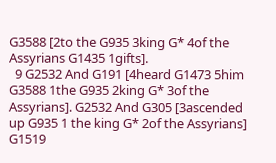G3588 [2to the G935 3king G* 4of the Assyrians G1435 1gifts].
  9 G2532 And G191 [4heard G1473 5him G3588 1the G935 2king G* 3of the Assyrians]. G2532 And G305 [3ascended up G935 1 the king G* 2of the Assyrians] G1519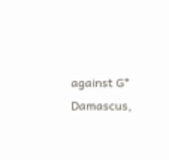against G* Damascus,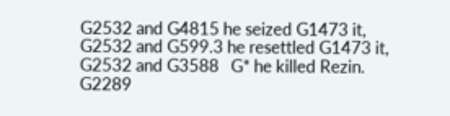G2532 and G4815 he seized G1473 it, G2532 and G599.3 he resettled G1473 it, G2532 and G3588   G* he killed Rezin. G2289